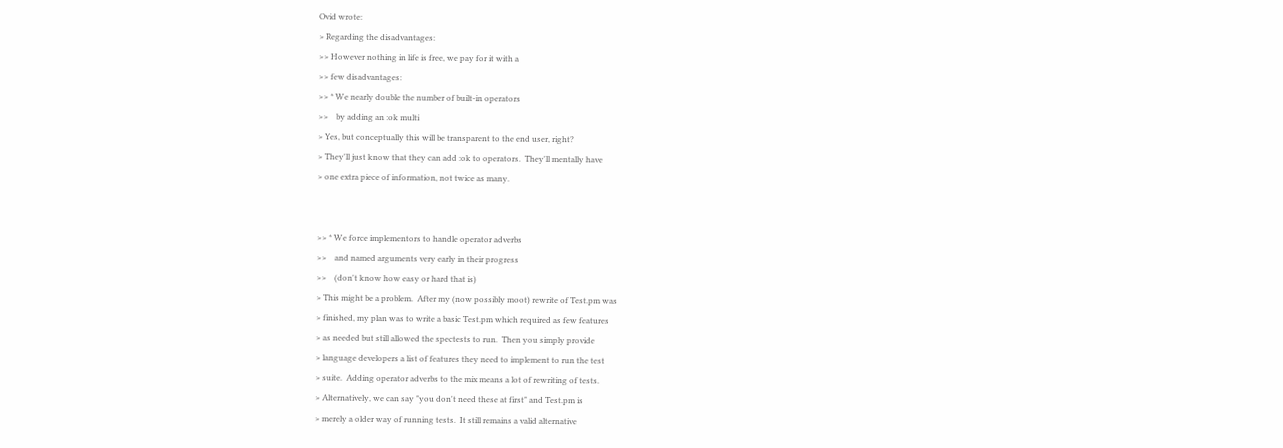Ovid wrote:
> Regarding the disadvantages:
>> However nothing in life is free, we pay for it with a
>> few disadvantages:
>> * We nearly double the number of built-in operators
>>    by adding an :ok multi
> Yes, but conceptually this will be transparent to the end user, right?
> They'll just know that they can add :ok to operators.  They'll mentally have
> one extra piece of information, not twice as many.


>> * We force implementors to handle operator adverbs
>>    and named arguments very early in their progress
>>    (don't know how easy or hard that is)
> This might be a problem.  After my (now possibly moot) rewrite of Test.pm was
> finished, my plan was to write a basic Test.pm which required as few features
> as needed but still allowed the spectests to run.  Then you simply provide
> language developers a list of features they need to implement to run the test
> suite.  Adding operator adverbs to the mix means a lot of rewriting of tests.
> Alternatively, we can say "you don't need these at first" and Test.pm is
> merely a older way of running tests.  It still remains a valid alternative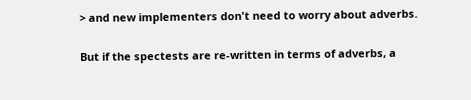> and new implementers don't need to worry about adverbs.

But if the spectests are re-written in terms of adverbs, a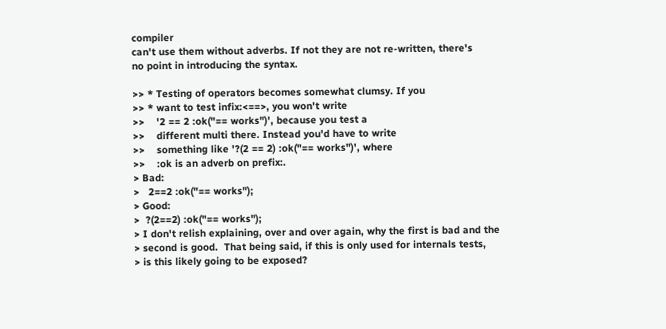compiler
can't use them without adverbs. If not they are not re-written, there's
no point in introducing the syntax.

>> * Testing of operators becomes somewhat clumsy. If you
>> * want to test infix:<==>, you won't write
>>    '2 == 2 :ok("== works")', because you test a
>>    different multi there. Instead you'd have to write
>>    something like '?(2 == 2) :ok("== works")', where
>>    :ok is an adverb on prefix:.
> Bad:
>   2==2 :ok("== works");
> Good:
>  ?(2==2) :ok("== works");
> I don't relish explaining, over and over again, why the first is bad and the
> second is good.  That being said, if this is only used for internals tests,
> is this likely going to be exposed?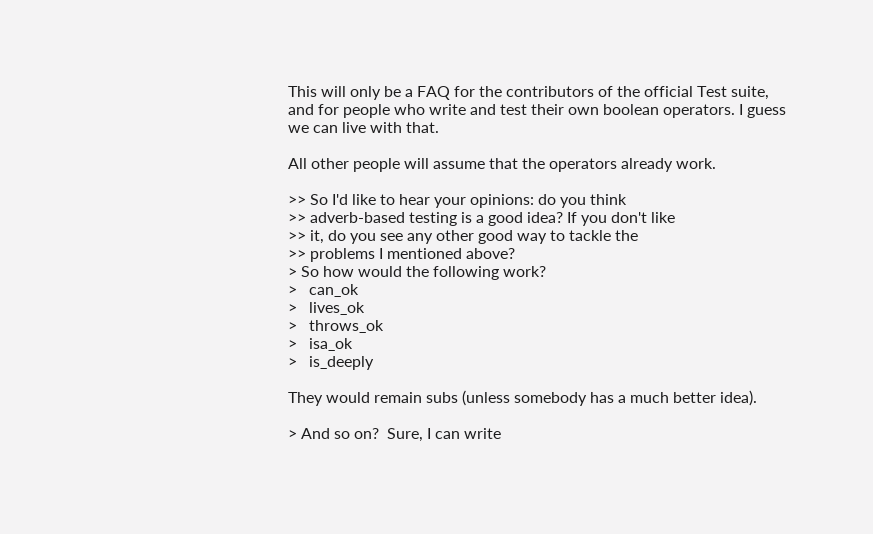This will only be a FAQ for the contributors of the official Test suite,
and for people who write and test their own boolean operators. I guess
we can live with that.

All other people will assume that the operators already work.

>> So I'd like to hear your opinions: do you think
>> adverb-based testing is a good idea? If you don't like
>> it, do you see any other good way to tackle the
>> problems I mentioned above?
> So how would the following work?
>   can_ok
>   lives_ok
>   throws_ok
>   isa_ok
>   is_deeply

They would remain subs (unless somebody has a much better idea).

> And so on?  Sure, I can write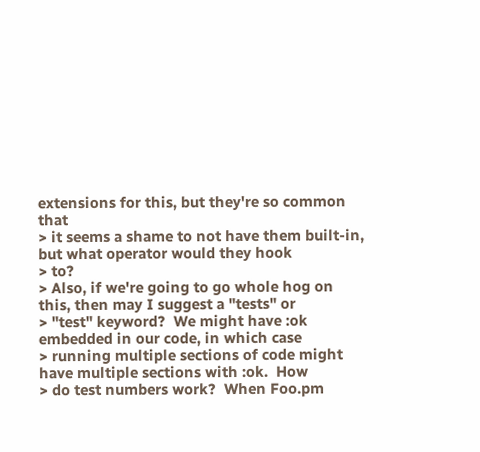extensions for this, but they're so common that
> it seems a shame to not have them built-in, but what operator would they hook
> to?
> Also, if we're going to go whole hog on this, then may I suggest a "tests" or
> "test" keyword?  We might have :ok embedded in our code, in which case
> running multiple sections of code might have multiple sections with :ok.  How
> do test numbers work?  When Foo.pm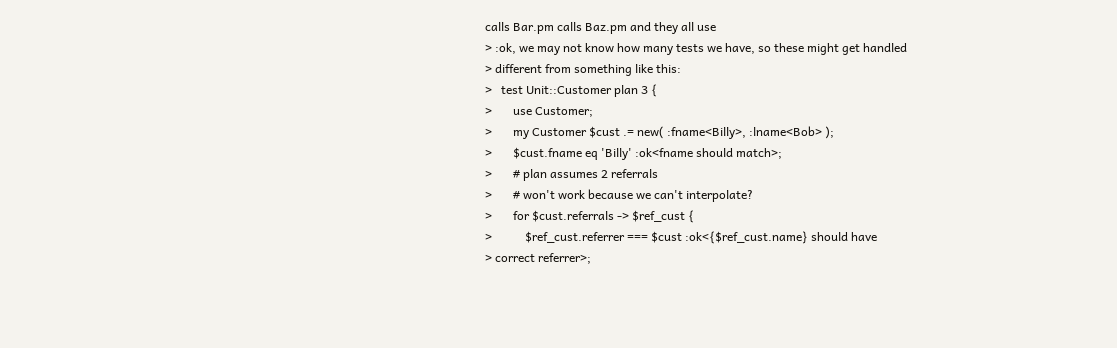calls Bar.pm calls Baz.pm and they all use
> :ok, we may not know how many tests we have, so these might get handled
> different from something like this:
>   test Unit::Customer plan 3 {
>       use Customer;
>       my Customer $cust .= new( :fname<Billy>, :lname<Bob> );
>       $cust.fname eq 'Billy' :ok<fname should match>;
>       # plan assumes 2 referrals
>       # won't work because we can't interpolate?
>       for $cust.referrals -> $ref_cust {
>           $ref_cust.referrer === $cust :ok<{$ref_cust.name} should have
> correct referrer>;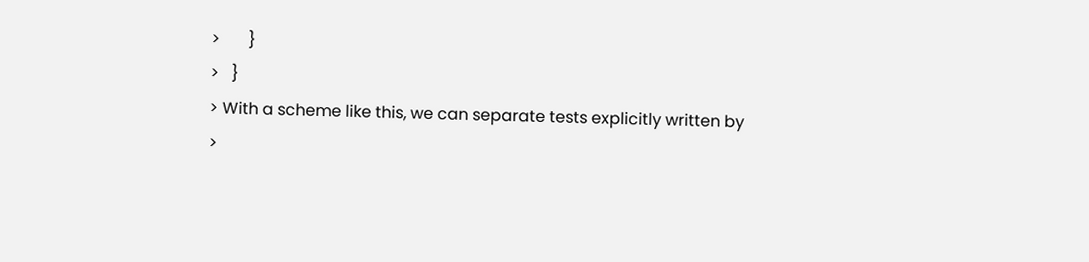>       }
>   }
> With a scheme like this, we can separate tests explicitly written by
>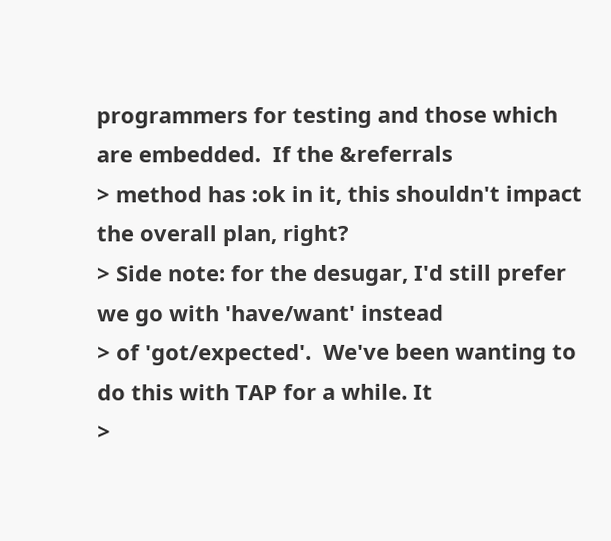programmers for testing and those which are embedded.  If the &referrals
> method has :ok in it, this shouldn't impact the overall plan, right?
> Side note: for the desugar, I'd still prefer we go with 'have/want' instead
> of 'got/expected'.  We've been wanting to do this with TAP for a while. It
>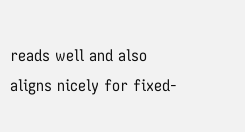reads well and also aligns nicely for fixed-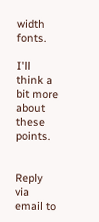width fonts.

I'll think a bit more about these points.


Reply via email to